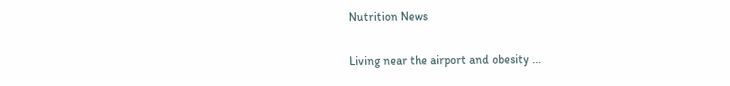Nutrition News

Living near the airport and obesity ...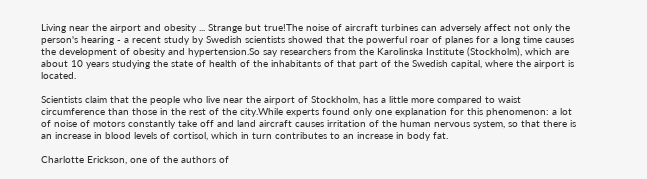Living near the airport and obesity ... Strange but true!The noise of aircraft turbines can adversely affect not only the person's hearing - a recent study by Swedish scientists showed that the powerful roar of planes for a long time causes the development of obesity and hypertension.So say researchers from the Karolinska Institute (Stockholm), which are about 10 years studying the state of health of the inhabitants of that part of the Swedish capital, where the airport is located.

Scientists claim that the people who live near the airport of Stockholm, has a little more compared to waist circumference than those in the rest of the city.While experts found only one explanation for this phenomenon: a lot of noise of motors constantly take off and land aircraft causes irritation of the human nervous system, so that there is an increase in blood levels of cortisol, which in turn contributes to an increase in body fat.

Charlotte Erickson, one of the authors of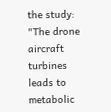the study: "The drone aircraft turbines leads to metabolic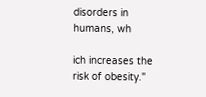disorders in humans, wh

ich increases the risk of obesity."